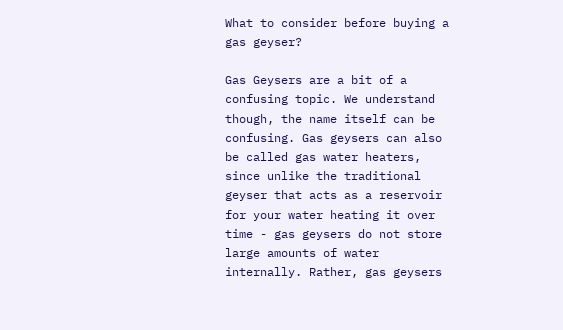What to consider before buying a gas geyser?

Gas Geysers are a bit of a confusing topic. We understand though, the name itself can be confusing. Gas geysers can also be called gas water heaters, since unlike the traditional geyser that acts as a reservoir for your water heating it over time - gas geysers do not store large amounts of water internally. Rather, gas geysers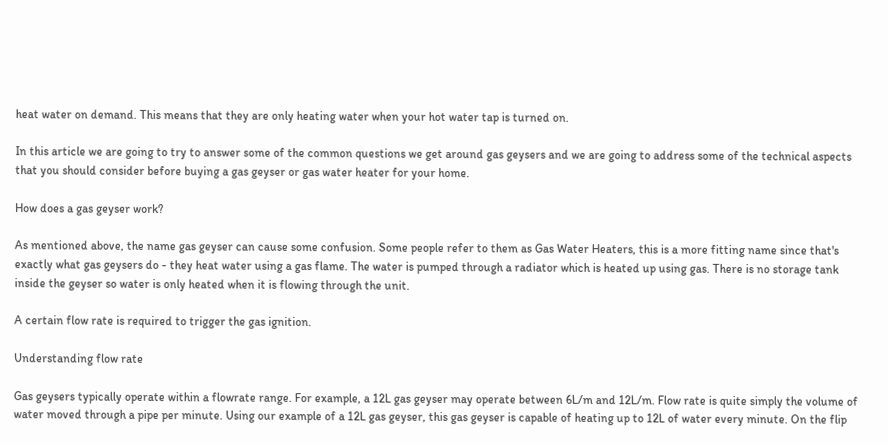heat water on demand. This means that they are only heating water when your hot water tap is turned on.

In this article we are going to try to answer some of the common questions we get around gas geysers and we are going to address some of the technical aspects that you should consider before buying a gas geyser or gas water heater for your home.

How does a gas geyser work?

As mentioned above, the name gas geyser can cause some confusion. Some people refer to them as Gas Water Heaters, this is a more fitting name since that's exactly what gas geysers do - they heat water using a gas flame. The water is pumped through a radiator which is heated up using gas. There is no storage tank inside the geyser so water is only heated when it is flowing through the unit.

A certain flow rate is required to trigger the gas ignition.

Understanding flow rate

Gas geysers typically operate within a flowrate range. For example, a 12L gas geyser may operate between 6L/m and 12L/m. Flow rate is quite simply the volume of water moved through a pipe per minute. Using our example of a 12L gas geyser, this gas geyser is capable of heating up to 12L of water every minute. On the flip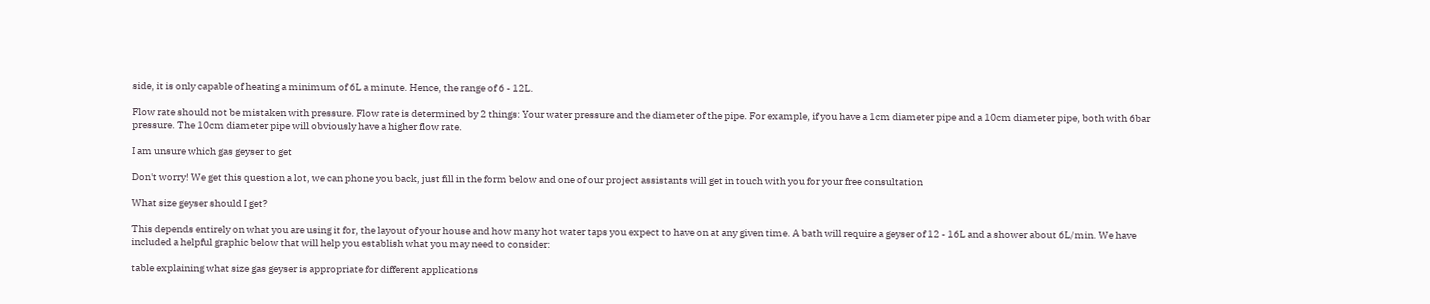side, it is only capable of heating a minimum of 6L a minute. Hence, the range of 6 - 12L.

Flow rate should not be mistaken with pressure. Flow rate is determined by 2 things: Your water pressure and the diameter of the pipe. For example, if you have a 1cm diameter pipe and a 10cm diameter pipe, both with 6bar pressure. The 10cm diameter pipe will obviously have a higher flow rate.

I am unsure which gas geyser to get

Don't worry! We get this question a lot, we can phone you back, just fill in the form below and one of our project assistants will get in touch with you for your free consultation

What size geyser should I get?

This depends entirely on what you are using it for, the layout of your house and how many hot water taps you expect to have on at any given time. A bath will require a geyser of 12 - 16L and a shower about 6L/min. We have included a helpful graphic below that will help you establish what you may need to consider:

table explaining what size gas geyser is appropriate for different applications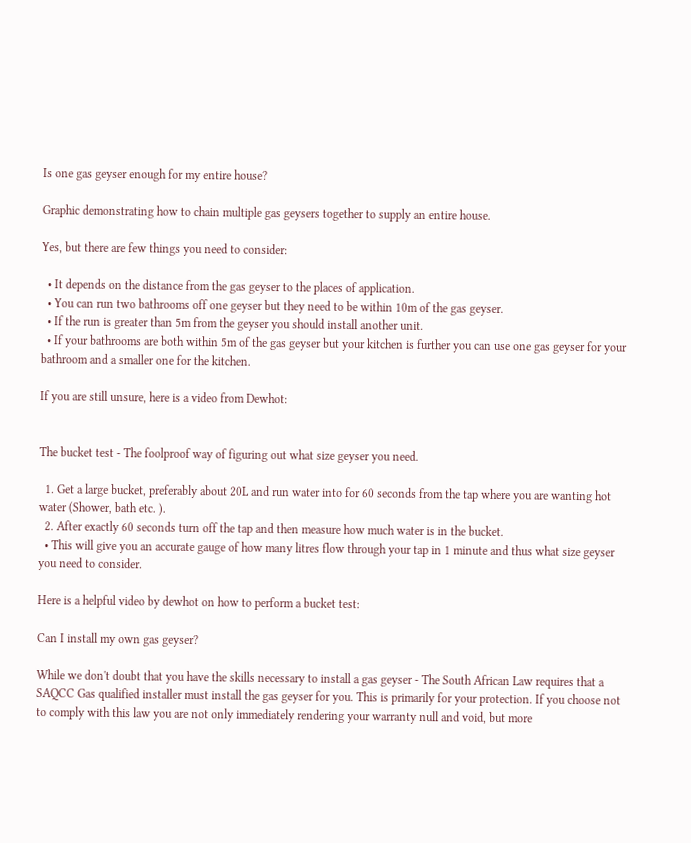Is one gas geyser enough for my entire house?

Graphic demonstrating how to chain multiple gas geysers together to supply an entire house.

Yes, but there are few things you need to consider:

  • It depends on the distance from the gas geyser to the places of application.
  • You can run two bathrooms off one geyser but they need to be within 10m of the gas geyser.
  • If the run is greater than 5m from the geyser you should install another unit.
  • If your bathrooms are both within 5m of the gas geyser but your kitchen is further you can use one gas geyser for your bathroom and a smaller one for the kitchen.

If you are still unsure, here is a video from Dewhot:


The bucket test - The foolproof way of figuring out what size geyser you need.

  1. Get a large bucket, preferably about 20L and run water into for 60 seconds from the tap where you are wanting hot water (Shower, bath etc. ).
  2. After exactly 60 seconds turn off the tap and then measure how much water is in the bucket.
  • This will give you an accurate gauge of how many litres flow through your tap in 1 minute and thus what size geyser you need to consider.

Here is a helpful video by dewhot on how to perform a bucket test:

Can I install my own gas geyser?

While we don't doubt that you have the skills necessary to install a gas geyser - The South African Law requires that a SAQCC Gas qualified installer must install the gas geyser for you. This is primarily for your protection. If you choose not to comply with this law you are not only immediately rendering your warranty null and void, but more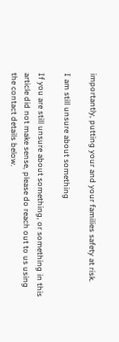importantly, putting your and your families safety at risk.

I am still unsure about something

If you are still unsure about something, or something in this article did not make sense, please do reach out to us using the contact details below.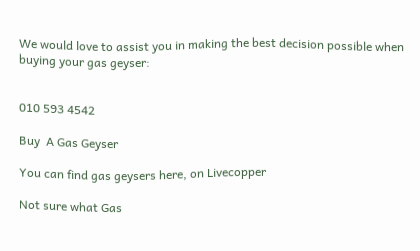We would love to assist you in making the best decision possible when buying your gas geyser:


010 593 4542

Buy  A Gas Geyser

You can find gas geysers here, on Livecopper

Not sure what Gas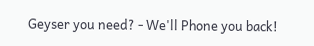Geyser you need? - We'll Phone you back!